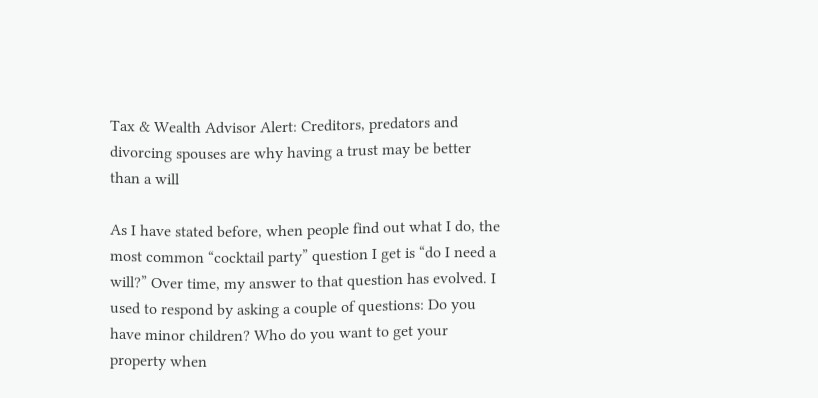Tax & Wealth Advisor Alert: Creditors, predators and divorcing spouses are why having a trust may be better than a will

As I have stated before, when people find out what I do, the most common “cocktail party” question I get is “do I need a will?” Over time, my answer to that question has evolved. I used to respond by asking a couple of questions: Do you have minor children? Who do you want to get your property when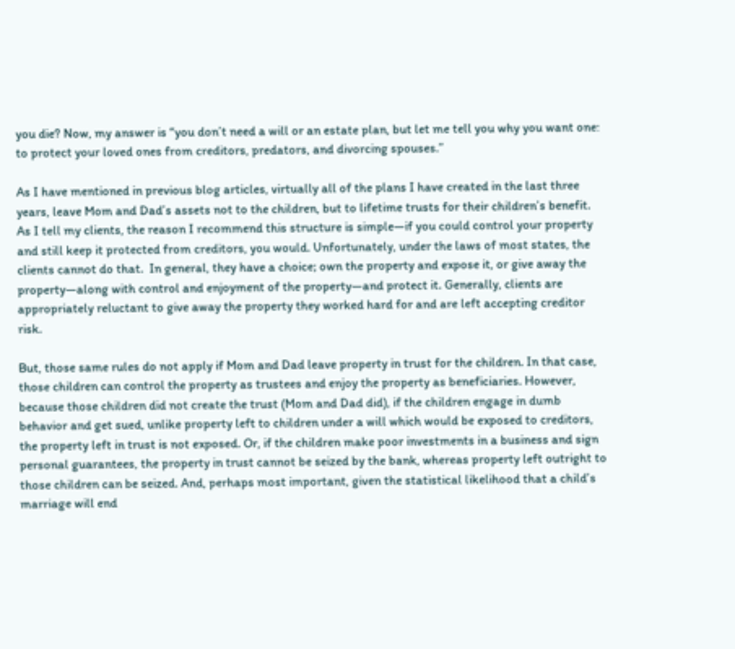you die? Now, my answer is “you don’t need a will or an estate plan, but let me tell you why you want one: to protect your loved ones from creditors, predators, and divorcing spouses.”

As I have mentioned in previous blog articles, virtually all of the plans I have created in the last three years, leave Mom and Dad’s assets not to the children, but to lifetime trusts for their children’s benefit. As I tell my clients, the reason I recommend this structure is simple—if you could control your property and still keep it protected from creditors, you would. Unfortunately, under the laws of most states, the clients cannot do that.  In general, they have a choice; own the property and expose it, or give away the property—along with control and enjoyment of the property—and protect it. Generally, clients are appropriately reluctant to give away the property they worked hard for and are left accepting creditor risk.

But, those same rules do not apply if Mom and Dad leave property in trust for the children. In that case, those children can control the property as trustees and enjoy the property as beneficiaries. However, because those children did not create the trust (Mom and Dad did), if the children engage in dumb behavior and get sued, unlike property left to children under a will which would be exposed to creditors, the property left in trust is not exposed. Or, if the children make poor investments in a business and sign personal guarantees, the property in trust cannot be seized by the bank, whereas property left outright to those children can be seized. And, perhaps most important, given the statistical likelihood that a child’s marriage will end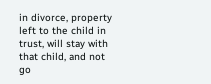in divorce, property left to the child in trust, will stay with that child, and not go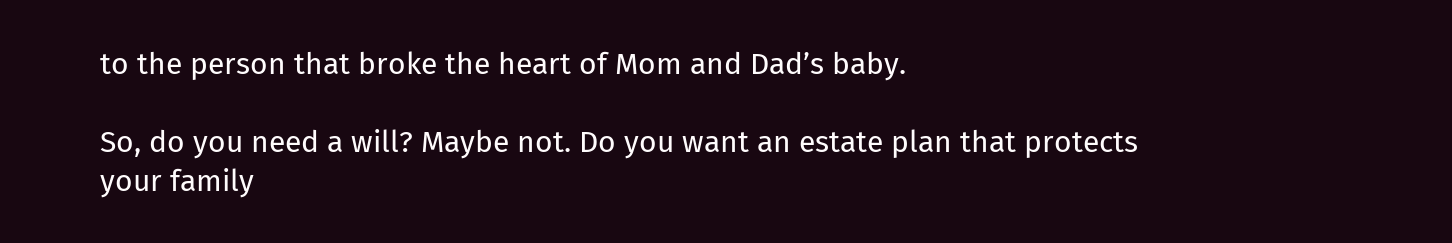to the person that broke the heart of Mom and Dad’s baby.

So, do you need a will? Maybe not. Do you want an estate plan that protects your family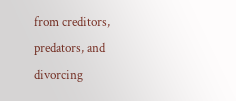from creditors, predators, and divorcing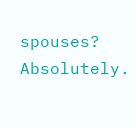spouses? Absolutely.